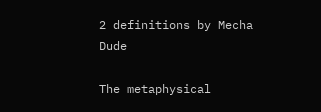2 definitions by Mecha Dude

The metaphysical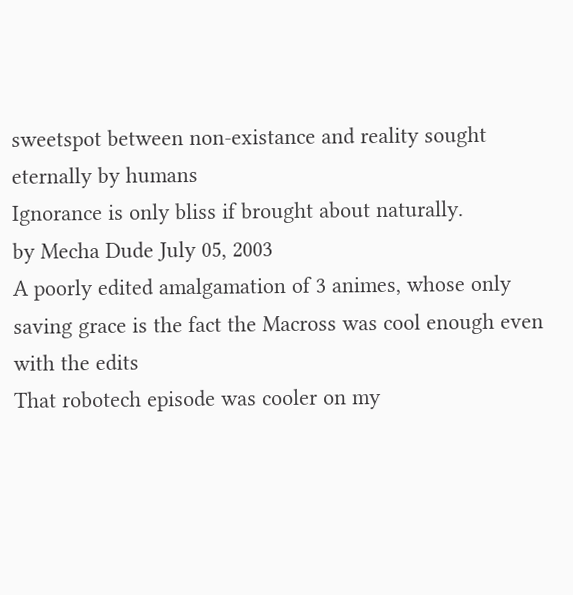sweetspot between non-existance and reality sought eternally by humans
Ignorance is only bliss if brought about naturally.
by Mecha Dude July 05, 2003
A poorly edited amalgamation of 3 animes, whose only saving grace is the fact the Macross was cool enough even with the edits
That robotech episode was cooler on my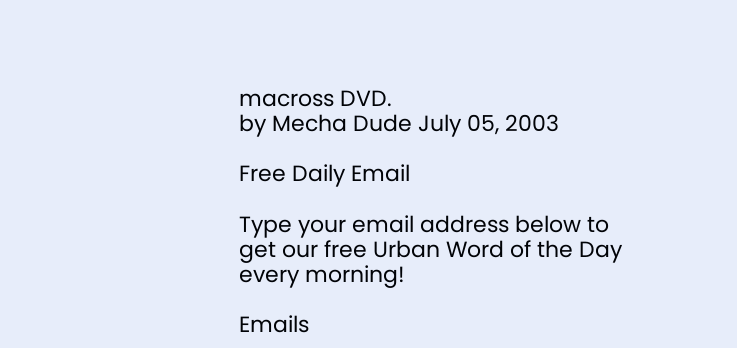macross DVD.
by Mecha Dude July 05, 2003

Free Daily Email

Type your email address below to get our free Urban Word of the Day every morning!

Emails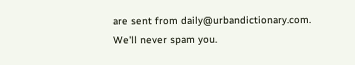are sent from daily@urbandictionary.com. We'll never spam you.